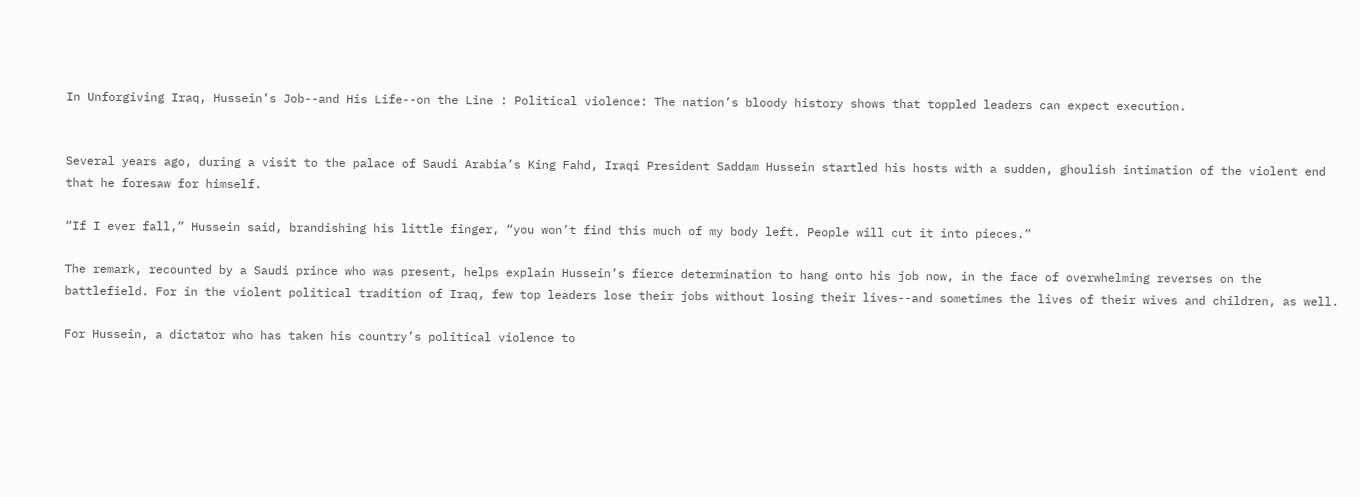In Unforgiving Iraq, Hussein’s Job--and His Life--on the Line : Political violence: The nation’s bloody history shows that toppled leaders can expect execution.


Several years ago, during a visit to the palace of Saudi Arabia’s King Fahd, Iraqi President Saddam Hussein startled his hosts with a sudden, ghoulish intimation of the violent end that he foresaw for himself.

“If I ever fall,” Hussein said, brandishing his little finger, “you won’t find this much of my body left. People will cut it into pieces.”

The remark, recounted by a Saudi prince who was present, helps explain Hussein’s fierce determination to hang onto his job now, in the face of overwhelming reverses on the battlefield. For in the violent political tradition of Iraq, few top leaders lose their jobs without losing their lives--and sometimes the lives of their wives and children, as well.

For Hussein, a dictator who has taken his country’s political violence to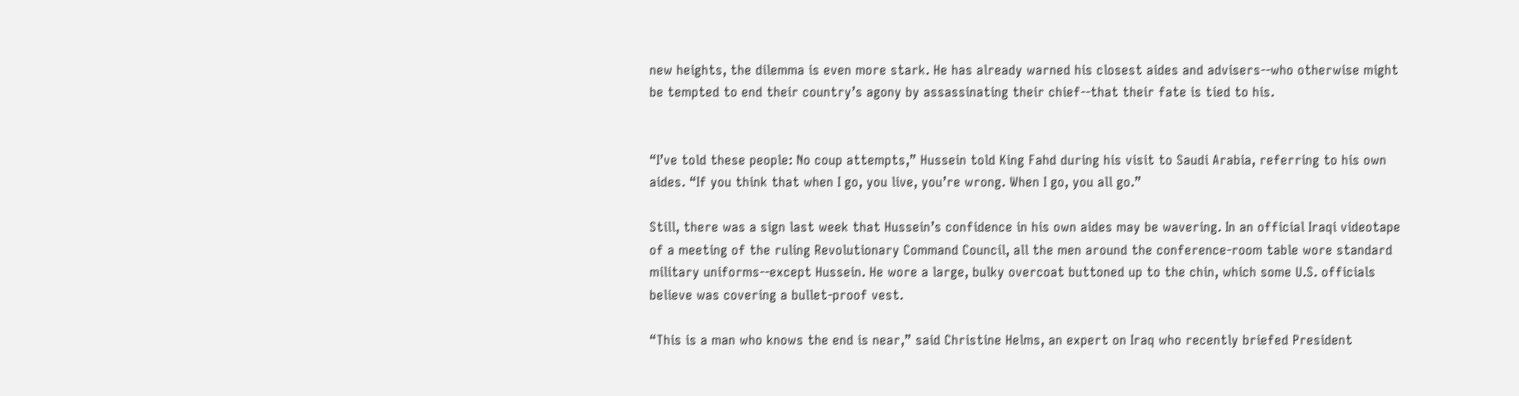new heights, the dilemma is even more stark. He has already warned his closest aides and advisers--who otherwise might be tempted to end their country’s agony by assassinating their chief--that their fate is tied to his.


“I’ve told these people: No coup attempts,” Hussein told King Fahd during his visit to Saudi Arabia, referring to his own aides. “If you think that when I go, you live, you’re wrong. When I go, you all go.”

Still, there was a sign last week that Hussein’s confidence in his own aides may be wavering. In an official Iraqi videotape of a meeting of the ruling Revolutionary Command Council, all the men around the conference-room table wore standard military uniforms--except Hussein. He wore a large, bulky overcoat buttoned up to the chin, which some U.S. officials believe was covering a bullet-proof vest.

“This is a man who knows the end is near,” said Christine Helms, an expert on Iraq who recently briefed President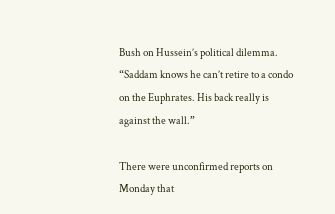Bush on Hussein’s political dilemma. “Saddam knows he can’t retire to a condo on the Euphrates. His back really is against the wall.”

There were unconfirmed reports on Monday that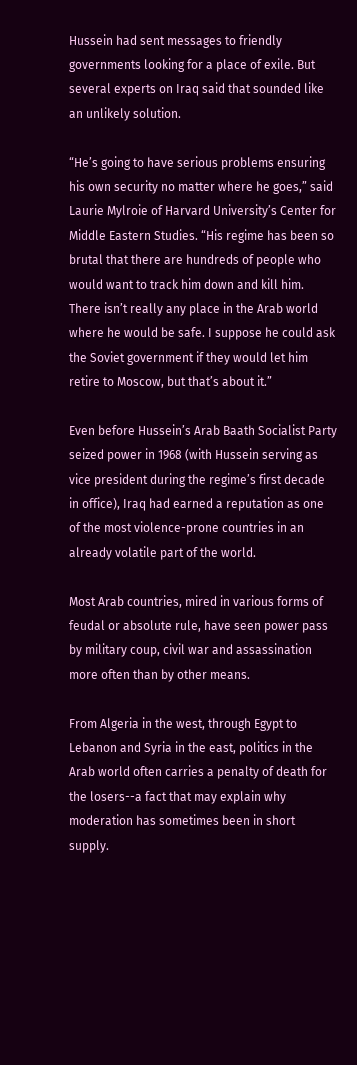Hussein had sent messages to friendly governments looking for a place of exile. But several experts on Iraq said that sounded like an unlikely solution.

“He’s going to have serious problems ensuring his own security no matter where he goes,” said Laurie Mylroie of Harvard University’s Center for Middle Eastern Studies. “His regime has been so brutal that there are hundreds of people who would want to track him down and kill him. There isn’t really any place in the Arab world where he would be safe. I suppose he could ask the Soviet government if they would let him retire to Moscow, but that’s about it.”

Even before Hussein’s Arab Baath Socialist Party seized power in 1968 (with Hussein serving as vice president during the regime’s first decade in office), Iraq had earned a reputation as one of the most violence-prone countries in an already volatile part of the world.

Most Arab countries, mired in various forms of feudal or absolute rule, have seen power pass by military coup, civil war and assassination more often than by other means.

From Algeria in the west, through Egypt to Lebanon and Syria in the east, politics in the Arab world often carries a penalty of death for the losers--a fact that may explain why moderation has sometimes been in short supply.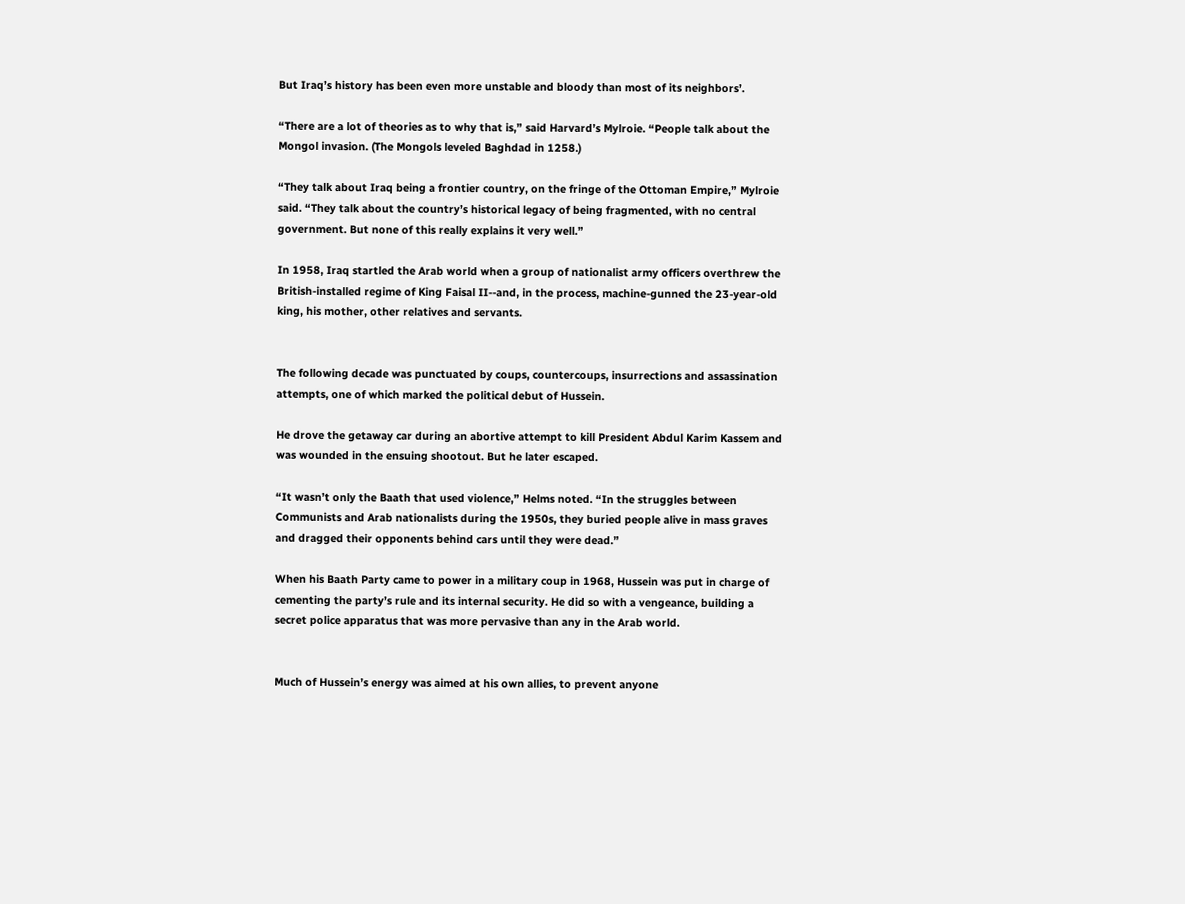But Iraq’s history has been even more unstable and bloody than most of its neighbors’.

“There are a lot of theories as to why that is,” said Harvard’s Mylroie. “People talk about the Mongol invasion. (The Mongols leveled Baghdad in 1258.)

“They talk about Iraq being a frontier country, on the fringe of the Ottoman Empire,” Mylroie said. “They talk about the country’s historical legacy of being fragmented, with no central government. But none of this really explains it very well.”

In 1958, Iraq startled the Arab world when a group of nationalist army officers overthrew the British-installed regime of King Faisal II--and, in the process, machine-gunned the 23-year-old king, his mother, other relatives and servants.


The following decade was punctuated by coups, countercoups, insurrections and assassination attempts, one of which marked the political debut of Hussein.

He drove the getaway car during an abortive attempt to kill President Abdul Karim Kassem and was wounded in the ensuing shootout. But he later escaped.

“It wasn’t only the Baath that used violence,” Helms noted. “In the struggles between Communists and Arab nationalists during the 1950s, they buried people alive in mass graves and dragged their opponents behind cars until they were dead.”

When his Baath Party came to power in a military coup in 1968, Hussein was put in charge of cementing the party’s rule and its internal security. He did so with a vengeance, building a secret police apparatus that was more pervasive than any in the Arab world.


Much of Hussein’s energy was aimed at his own allies, to prevent anyone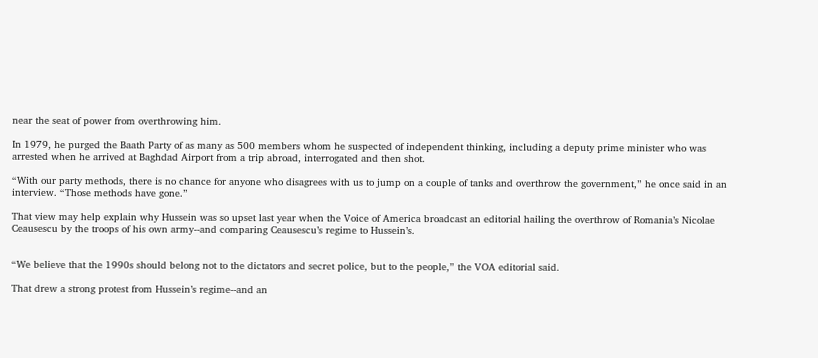near the seat of power from overthrowing him.

In 1979, he purged the Baath Party of as many as 500 members whom he suspected of independent thinking, including a deputy prime minister who was arrested when he arrived at Baghdad Airport from a trip abroad, interrogated and then shot.

“With our party methods, there is no chance for anyone who disagrees with us to jump on a couple of tanks and overthrow the government,” he once said in an interview. “Those methods have gone.”

That view may help explain why Hussein was so upset last year when the Voice of America broadcast an editorial hailing the overthrow of Romania’s Nicolae Ceausescu by the troops of his own army--and comparing Ceausescu’s regime to Hussein’s.


“We believe that the 1990s should belong not to the dictators and secret police, but to the people,” the VOA editorial said.

That drew a strong protest from Hussein’s regime--and an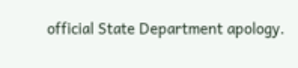official State Department apology.